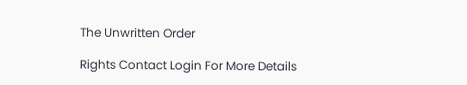The Unwritten Order

Rights Contact Login For More Details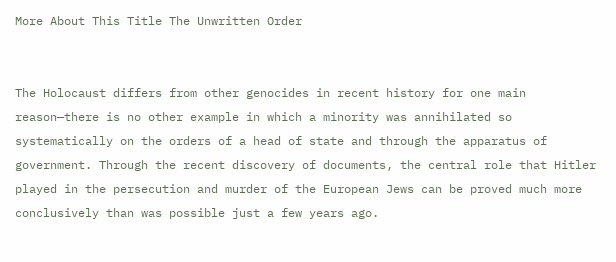More About This Title The Unwritten Order


The Holocaust differs from other genocides in recent history for one main reason—there is no other example in which a minority was annihilated so systematically on the orders of a head of state and through the apparatus of government. Through the recent discovery of documents, the central role that Hitler played in the persecution and murder of the European Jews can be proved much more conclusively than was possible just a few years ago.